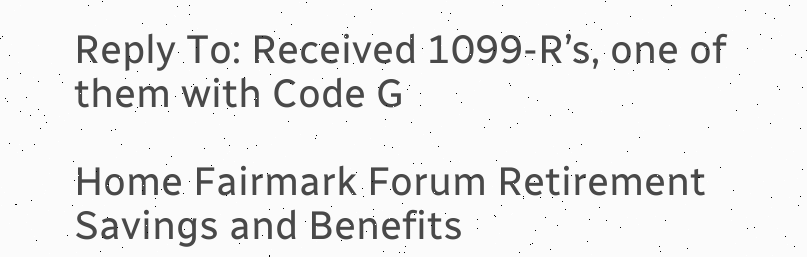Reply To: Received 1099-R’s, one of them with Code G

Home Fairmark Forum Retirement Savings and Benefits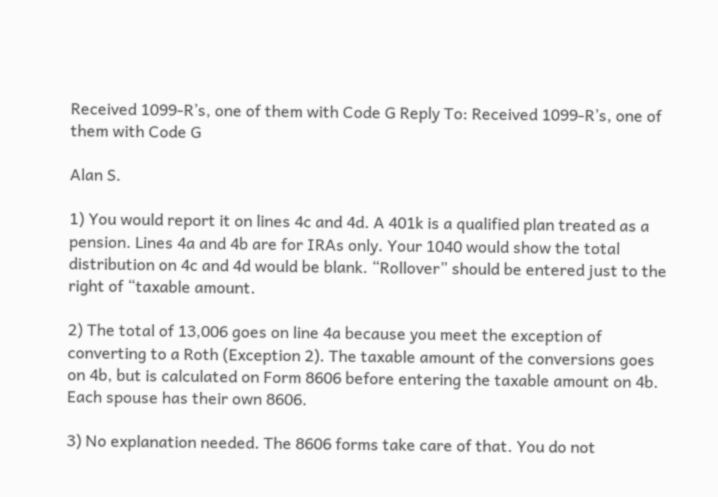Received 1099-R’s, one of them with Code G Reply To: Received 1099-R’s, one of them with Code G

Alan S.

1) You would report it on lines 4c and 4d. A 401k is a qualified plan treated as a pension. Lines 4a and 4b are for IRAs only. Your 1040 would show the total distribution on 4c and 4d would be blank. “Rollover” should be entered just to the right of “taxable amount.

2) The total of 13,006 goes on line 4a because you meet the exception of converting to a Roth (Exception 2). The taxable amount of the conversions goes on 4b, but is calculated on Form 8606 before entering the taxable amount on 4b. Each spouse has their own 8606.

3) No explanation needed. The 8606 forms take care of that. You do not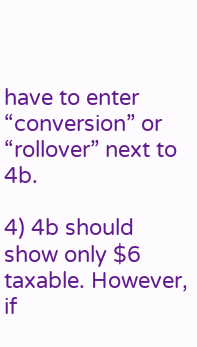have to enter “conversion” or “rollover” next to 4b.

4) 4b should show only $6 taxable. However, if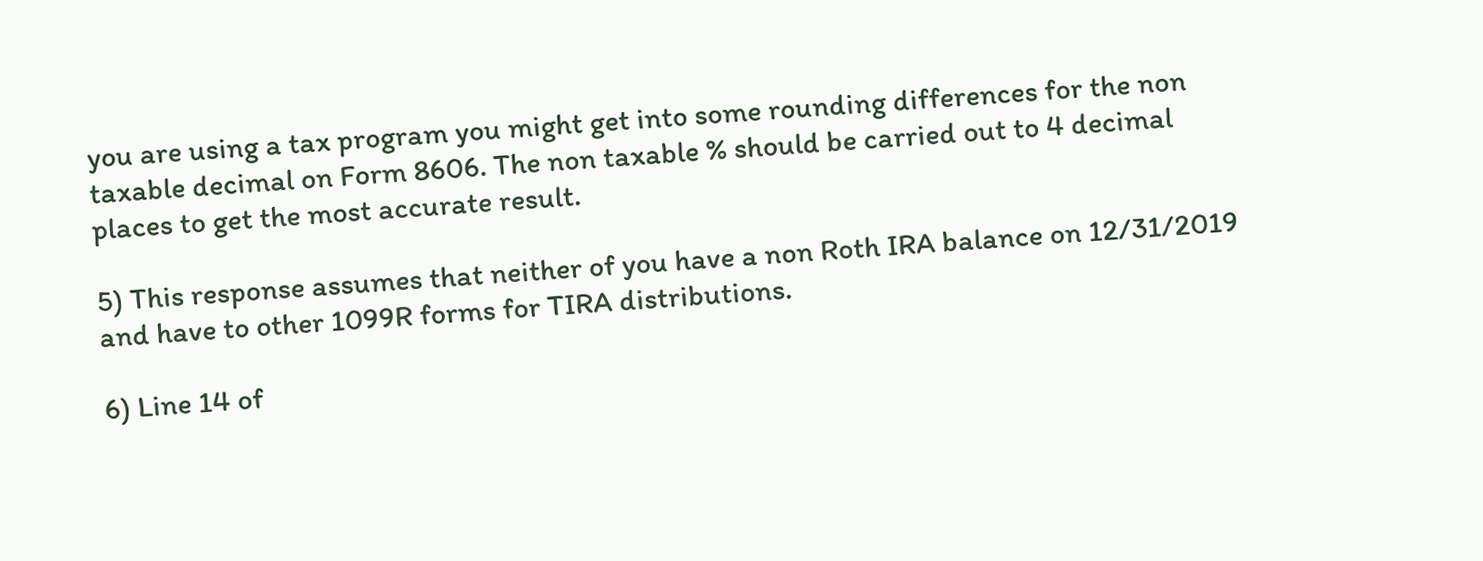you are using a tax program you might get into some rounding differences for the non taxable decimal on Form 8606. The non taxable % should be carried out to 4 decimal places to get the most accurate result.

5) This response assumes that neither of you have a non Roth IRA balance on 12/31/2019 and have to other 1099R forms for TIRA distributions.

6) Line 14 of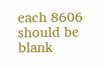each 8606 should be blank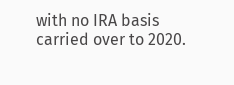with no IRA basis carried over to 2020.